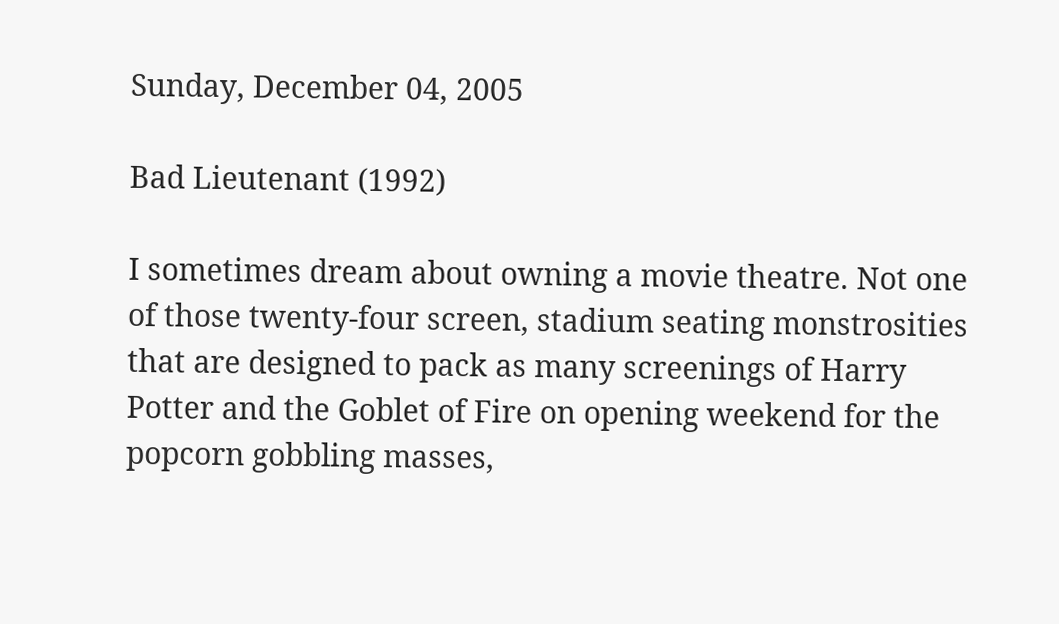Sunday, December 04, 2005

Bad Lieutenant (1992)

I sometimes dream about owning a movie theatre. Not one of those twenty-four screen, stadium seating monstrosities that are designed to pack as many screenings of Harry Potter and the Goblet of Fire on opening weekend for the popcorn gobbling masses,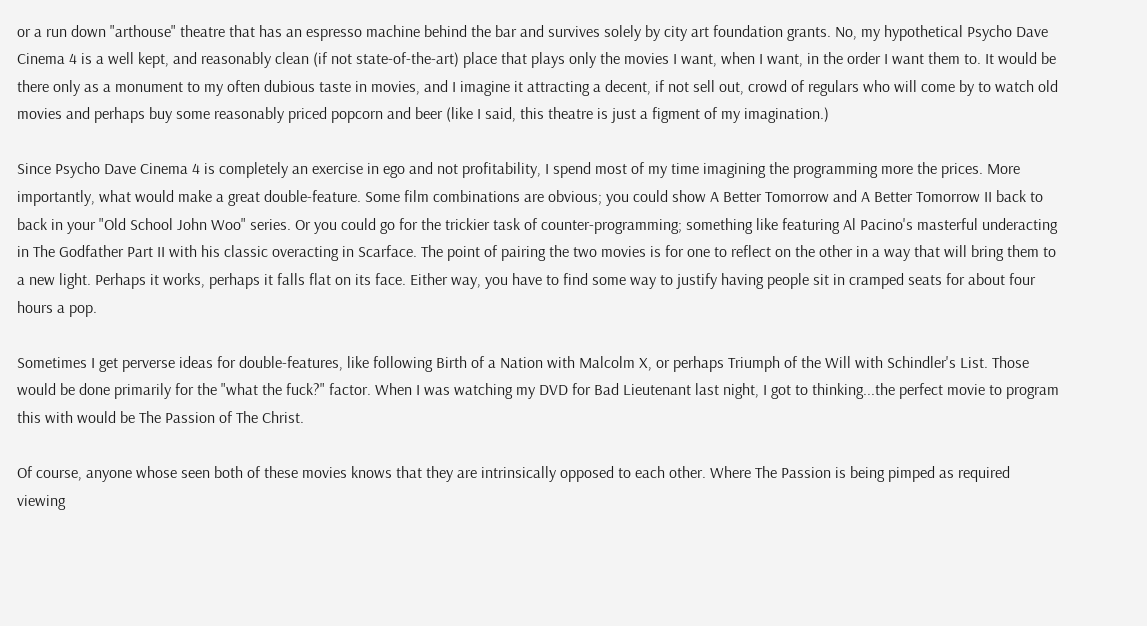or a run down "arthouse" theatre that has an espresso machine behind the bar and survives solely by city art foundation grants. No, my hypothetical Psycho Dave Cinema 4 is a well kept, and reasonably clean (if not state-of-the-art) place that plays only the movies I want, when I want, in the order I want them to. It would be there only as a monument to my often dubious taste in movies, and I imagine it attracting a decent, if not sell out, crowd of regulars who will come by to watch old movies and perhaps buy some reasonably priced popcorn and beer (like I said, this theatre is just a figment of my imagination.)

Since Psycho Dave Cinema 4 is completely an exercise in ego and not profitability, I spend most of my time imagining the programming more the prices. More importantly, what would make a great double-feature. Some film combinations are obvious; you could show A Better Tomorrow and A Better Tomorrow II back to back in your "Old School John Woo" series. Or you could go for the trickier task of counter-programming; something like featuring Al Pacino's masterful underacting in The Godfather Part II with his classic overacting in Scarface. The point of pairing the two movies is for one to reflect on the other in a way that will bring them to a new light. Perhaps it works, perhaps it falls flat on its face. Either way, you have to find some way to justify having people sit in cramped seats for about four hours a pop.

Sometimes I get perverse ideas for double-features, like following Birth of a Nation with Malcolm X, or perhaps Triumph of the Will with Schindler's List. Those would be done primarily for the "what the fuck?" factor. When I was watching my DVD for Bad Lieutenant last night, I got to thinking...the perfect movie to program this with would be The Passion of The Christ.

Of course, anyone whose seen both of these movies knows that they are intrinsically opposed to each other. Where The Passion is being pimped as required viewing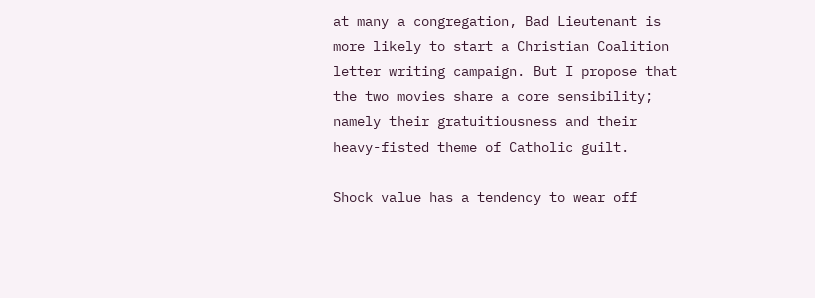at many a congregation, Bad Lieutenant is more likely to start a Christian Coalition letter writing campaign. But I propose that the two movies share a core sensibility; namely their gratuitiousness and their heavy-fisted theme of Catholic guilt.

Shock value has a tendency to wear off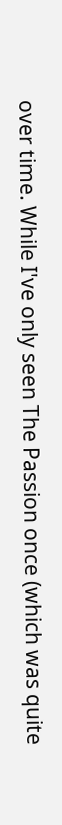over time. While I've only seen The Passion once (which was quite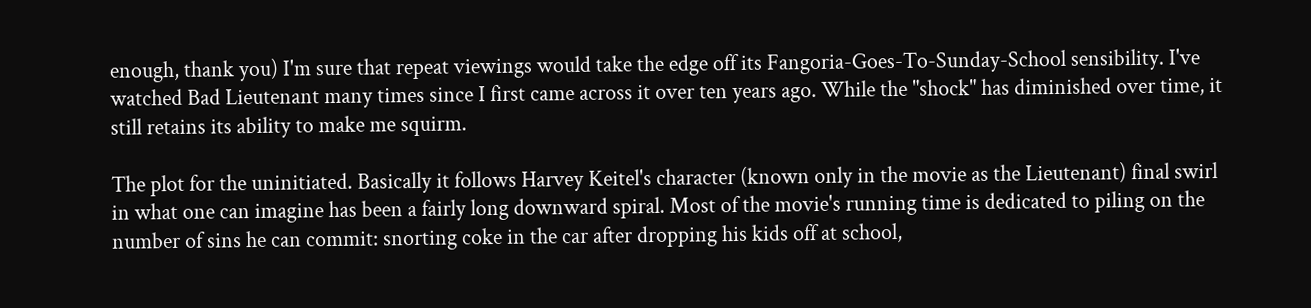enough, thank you) I'm sure that repeat viewings would take the edge off its Fangoria-Goes-To-Sunday-School sensibility. I've watched Bad Lieutenant many times since I first came across it over ten years ago. While the "shock" has diminished over time, it still retains its ability to make me squirm.

The plot for the uninitiated. Basically it follows Harvey Keitel's character (known only in the movie as the Lieutenant) final swirl in what one can imagine has been a fairly long downward spiral. Most of the movie's running time is dedicated to piling on the number of sins he can commit: snorting coke in the car after dropping his kids off at school,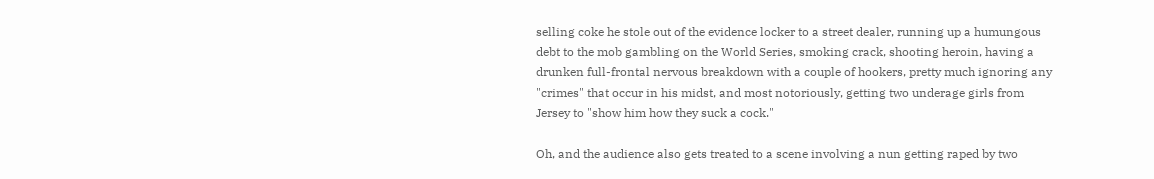selling coke he stole out of the evidence locker to a street dealer, running up a humungous debt to the mob gambling on the World Series, smoking crack, shooting heroin, having a drunken full-frontal nervous breakdown with a couple of hookers, pretty much ignoring any "crimes" that occur in his midst, and most notoriously, getting two underage girls from Jersey to "show him how they suck a cock."

Oh, and the audience also gets treated to a scene involving a nun getting raped by two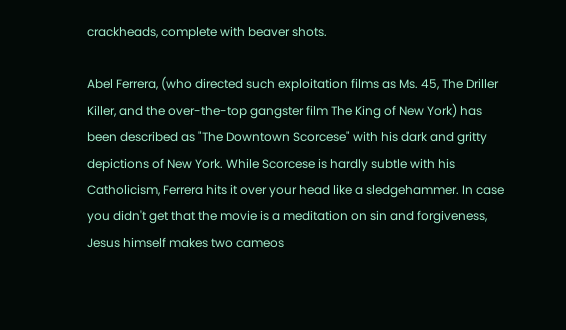crackheads, complete with beaver shots.

Abel Ferrera, (who directed such exploitation films as Ms. 45, The Driller Killer, and the over-the-top gangster film The King of New York) has been described as "The Downtown Scorcese" with his dark and gritty depictions of New York. While Scorcese is hardly subtle with his Catholicism, Ferrera hits it over your head like a sledgehammer. In case you didn't get that the movie is a meditation on sin and forgiveness, Jesus himself makes two cameos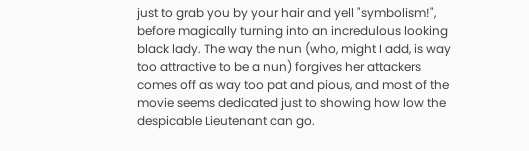just to grab you by your hair and yell "symbolism!", before magically turning into an incredulous looking black lady. The way the nun (who, might I add, is way too attractive to be a nun) forgives her attackers comes off as way too pat and pious, and most of the movie seems dedicated just to showing how low the despicable Lieutenant can go.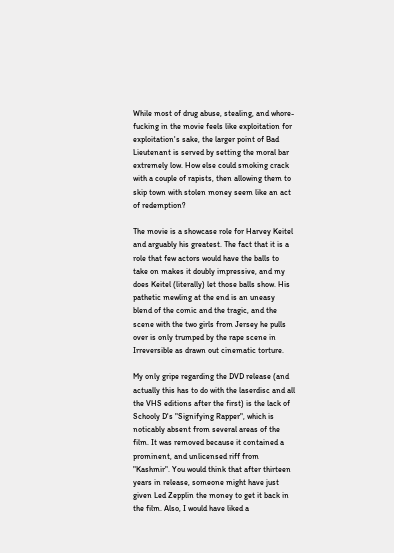While most of drug abuse, stealing, and whore-fucking in the movie feels like exploitation for exploitation's sake, the larger point of Bad Lieutenant is served by setting the moral bar extremely low. How else could smoking crack with a couple of rapists, then allowing them to skip town with stolen money seem like an act of redemption?

The movie is a showcase role for Harvey Keitel and arguably his greatest. The fact that it is a role that few actors would have the balls to take on makes it doubly impressive, and my does Keitel (literally) let those balls show. His pathetic mewling at the end is an uneasy blend of the comic and the tragic, and the scene with the two girls from Jersey he pulls over is only trumped by the rape scene in Irreversible as drawn out cinematic torture.

My only gripe regarding the DVD release (and actually this has to do with the laserdisc and all the VHS editions after the first) is the lack of Schooly D's "Signifying Rapper", which is noticably absent from several areas of the film. It was removed because it contained a prominent, and unlicensed riff from "Kashmir". You would think that after thirteen years in release, someone might have just given Led Zepplin the money to get it back in the film. Also, I would have liked a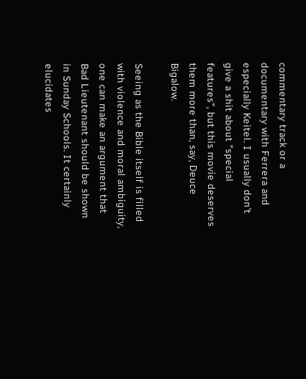commentary track or a documentary with Ferrera and especially Keitel. I usually don't give a shit about "special features", but this movie deserves them more than, say, Deuce Bigalow.

Seeing as the Bible itself is filled with violence and moral ambiguity, one can make an argument that Bad Lieutenant should be shown in Sunday Schools. It certainly elucidates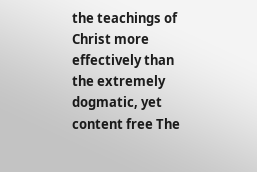the teachings of Christ more effectively than the extremely dogmatic, yet content free The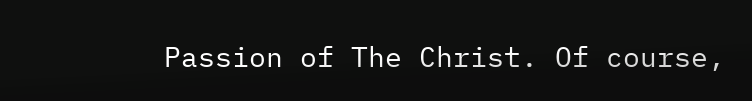Passion of The Christ. Of course,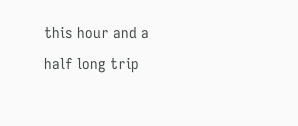this hour and a half long trip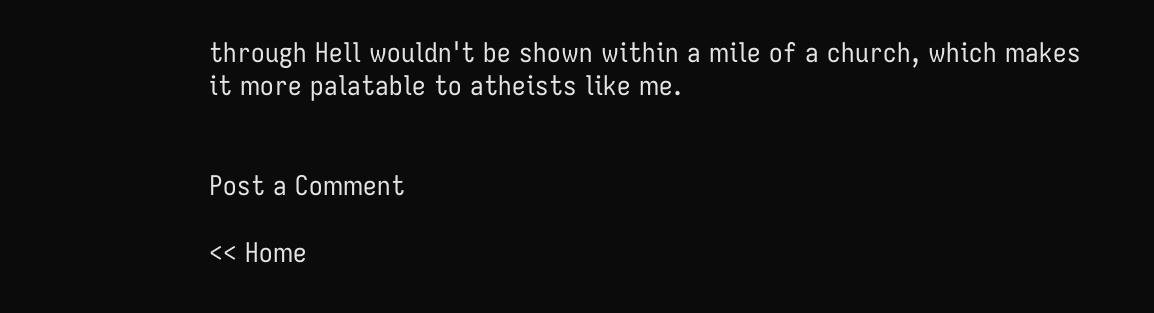through Hell wouldn't be shown within a mile of a church, which makes it more palatable to atheists like me.


Post a Comment

<< Home